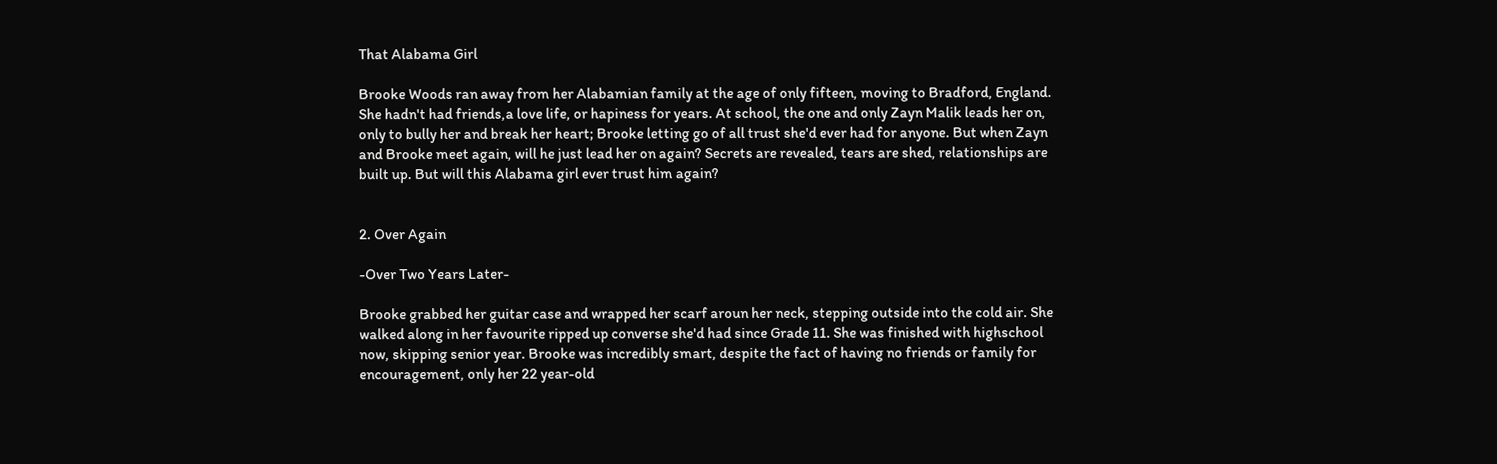That Alabama Girl

Brooke Woods ran away from her Alabamian family at the age of only fifteen, moving to Bradford, England. She hadn't had friends,a love life, or hapiness for years. At school, the one and only Zayn Malik leads her on, only to bully her and break her heart; Brooke letting go of all trust she'd ever had for anyone. But when Zayn and Brooke meet again, will he just lead her on again? Secrets are revealed, tears are shed, relationships are built up. But will this Alabama girl ever trust him again?


2. Over Again

-Over Two Years Later-

Brooke grabbed her guitar case and wrapped her scarf aroun her neck, stepping outside into the cold air. She walked along in her favourite ripped up converse she'd had since Grade 11. She was finished with highschool now, skipping senior year. Brooke was incredibly smart, despite the fact of having no friends or family for encouragement, only her 22 year-old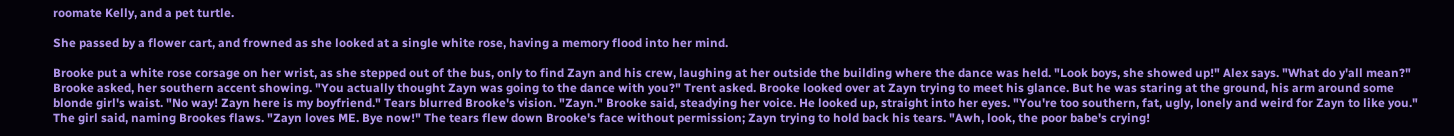roomate Kelly, and a pet turtle.

She passed by a flower cart, and frowned as she looked at a single white rose, having a memory flood into her mind.

Brooke put a white rose corsage on her wrist, as she stepped out of the bus, only to find Zayn and his crew, laughing at her outside the building where the dance was held. "Look boys, she showed up!" Alex says. "What do y'all mean?" Brooke asked, her southern accent showing. "You actually thought Zayn was going to the dance with you?" Trent asked. Brooke looked over at Zayn trying to meet his glance. But he was staring at the ground, his arm around some blonde girl's waist. "No way! Zayn here is my boyfriend." Tears blurred Brooke's vision. "Zayn." Brooke said, steadying her voice. He looked up, straight into her eyes. "You're too southern, fat, ugly, lonely and weird for Zayn to like you." The girl said, naming Brookes flaws. "Zayn loves ME. Bye now!" The tears flew down Brooke's face without permission; Zayn trying to hold back his tears. "Awh, look, the poor babe's crying!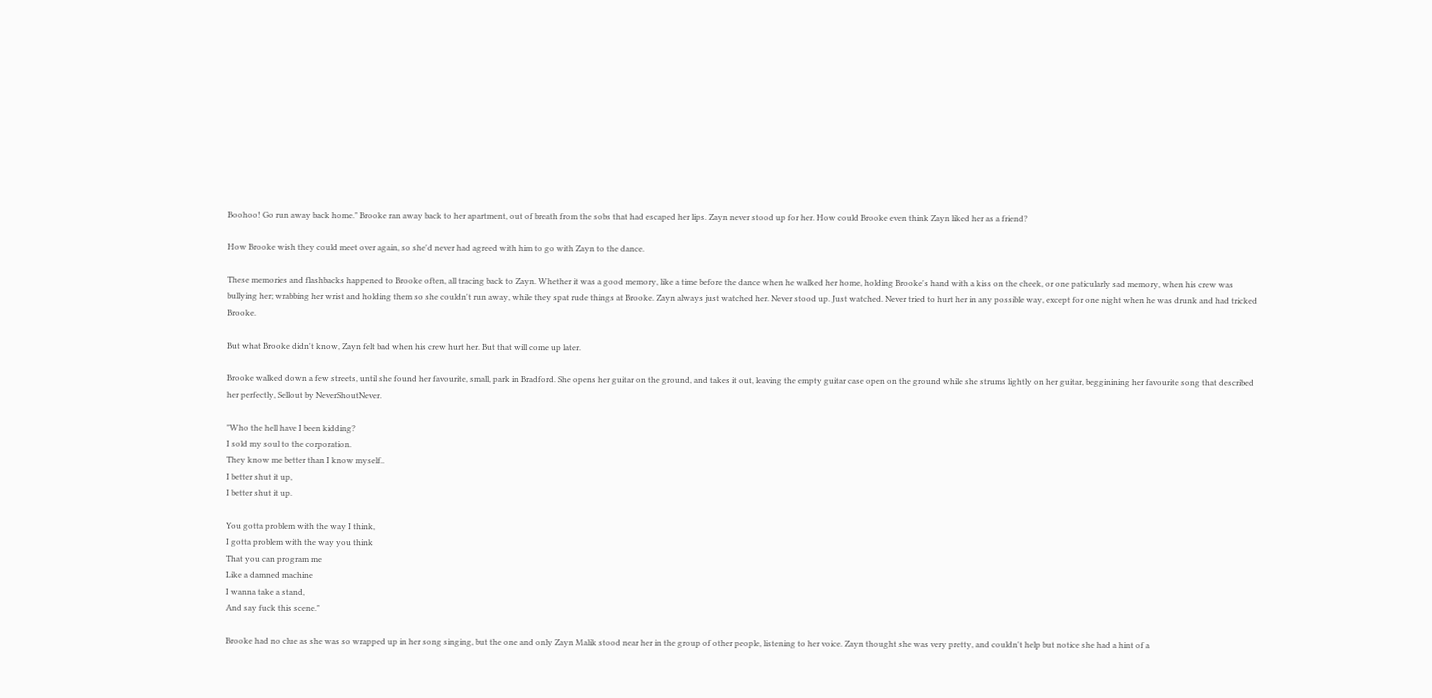Boohoo! Go run away back home." Brooke ran away back to her apartment, out of breath from the sobs that had escaped her lips. Zayn never stood up for her. How could Brooke even think Zayn liked her as a friend?

How Brooke wish they could meet over again, so she'd never had agreed with him to go with Zayn to the dance.

These memories and flashbacks happened to Brooke often, all tracing back to Zayn. Whether it was a good memory, like a time before the dance when he walked her home, holding Brooke's hand with a kiss on the cheek, or one paticularly sad memory, when his crew was bullying her; wrabbing her wrist and holding them so she couldn't run away, while they spat rude things at Brooke. Zayn always just watched her. Never stood up. Just watched. Never tried to hurt her in any possible way, except for one night when he was drunk and had tricked Brooke.

But what Brooke didn't know, Zayn felt bad when his crew hurt her. But that will come up later.

Brooke walked down a few streets, until she found her favourite, small, park in Bradford. She opens her guitar on the ground, and takes it out, leaving the empty guitar case open on the ground while she strums lightly on her guitar, begginining her favourite song that described her perfectly, Sellout by NeverShoutNever.

"Who the hell have I been kidding?
I sold my soul to the corporation.
They know me better than I know myself..
I better shut it up,
I better shut it up.

You gotta problem with the way I think,
I gotta problem with the way you think
That you can program me
Like a damned machine
I wanna take a stand,
And say fuck this scene."

Brooke had no clue as she was so wrapped up in her song singing, but the one and only Zayn Malik stood near her in the group of other people, listening to her voice. Zayn thought she was very pretty, and couldn't help but notice she had a hint of a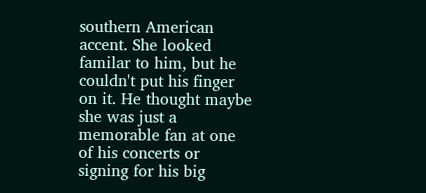southern American accent. She looked familar to him, but he couldn't put his finger on it. He thought maybe she was just a memorable fan at one of his concerts or signing for his big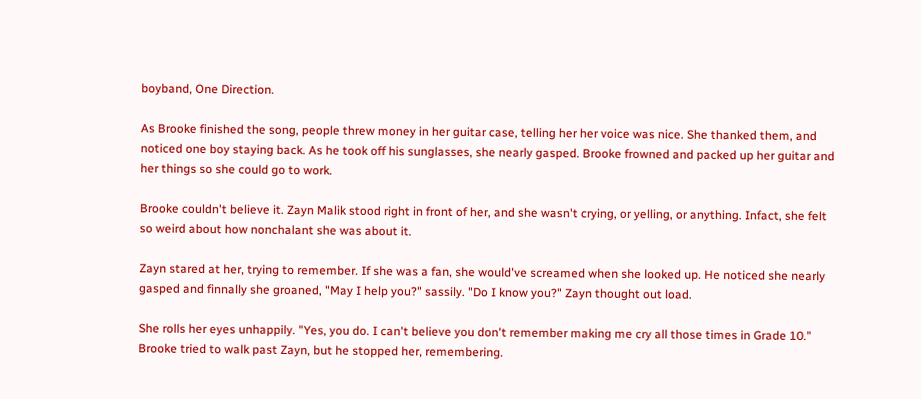boyband, One Direction.

As Brooke finished the song, people threw money in her guitar case, telling her her voice was nice. She thanked them, and noticed one boy staying back. As he took off his sunglasses, she nearly gasped. Brooke frowned and packed up her guitar and her things so she could go to work.

Brooke couldn't believe it. Zayn Malik stood right in front of her, and she wasn't crying, or yelling, or anything. Infact, she felt so weird about how nonchalant she was about it.

Zayn stared at her, trying to remember. If she was a fan, she would've screamed when she looked up. He noticed she nearly gasped and finnally she groaned, "May I help you?" sassily. "Do I know you?" Zayn thought out load.

She rolls her eyes unhappily. "Yes, you do. I can't believe you don't remember making me cry all those times in Grade 10." Brooke tried to walk past Zayn, but he stopped her, remembering.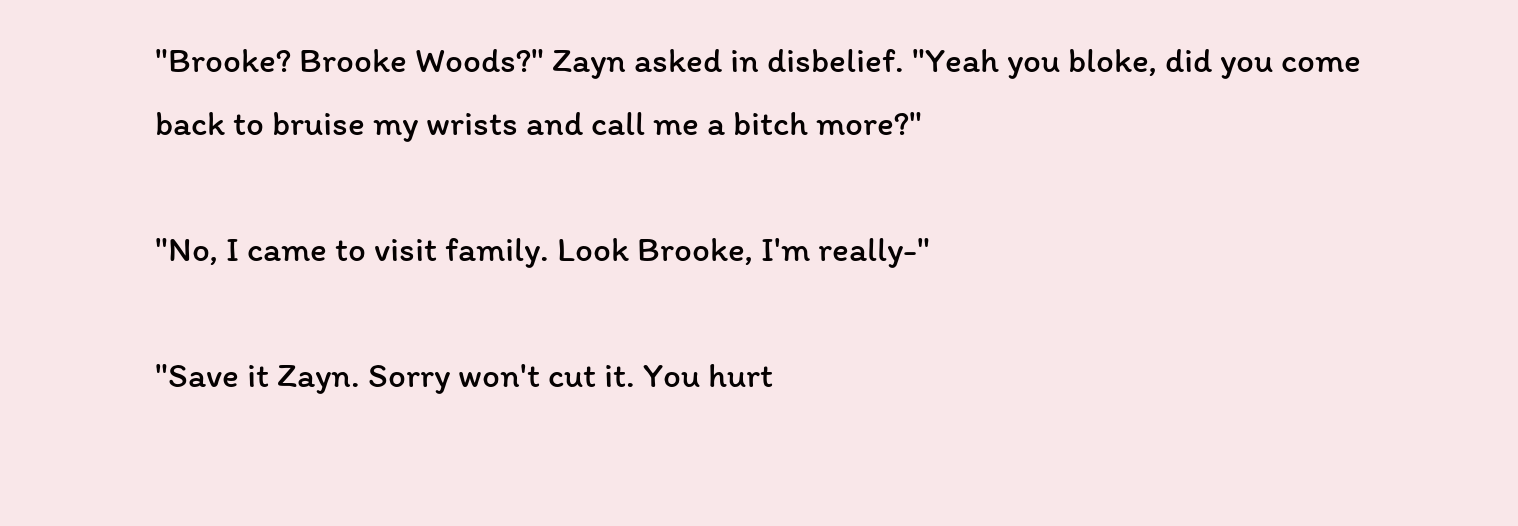"Brooke? Brooke Woods?" Zayn asked in disbelief. "Yeah you bloke, did you come back to bruise my wrists and call me a bitch more?"

"No, I came to visit family. Look Brooke, I'm really-"

"Save it Zayn. Sorry won't cut it. You hurt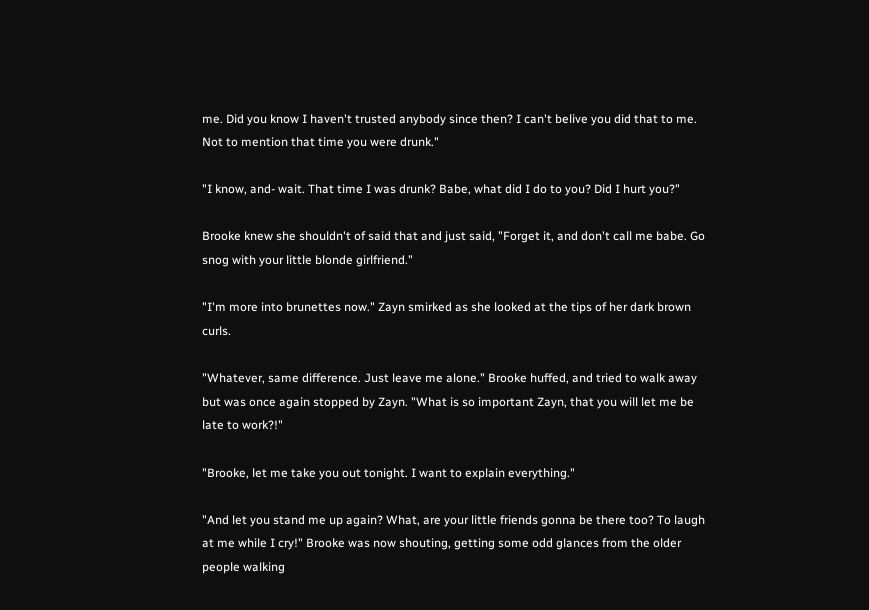me. Did you know I haven't trusted anybody since then? I can't belive you did that to me. Not to mention that time you were drunk."

"I know, and- wait. That time I was drunk? Babe, what did I do to you? Did I hurt you?"

Brooke knew she shouldn't of said that and just said, "Forget it, and don't call me babe. Go snog with your little blonde girlfriend."

"I'm more into brunettes now." Zayn smirked as she looked at the tips of her dark brown curls.

"Whatever, same difference. Just leave me alone." Brooke huffed, and tried to walk away but was once again stopped by Zayn. "What is so important Zayn, that you will let me be late to work?!"

"Brooke, let me take you out tonight. I want to explain everything."

"And let you stand me up again? What, are your little friends gonna be there too? To laugh at me while I cry!" Brooke was now shouting, getting some odd glances from the older people walking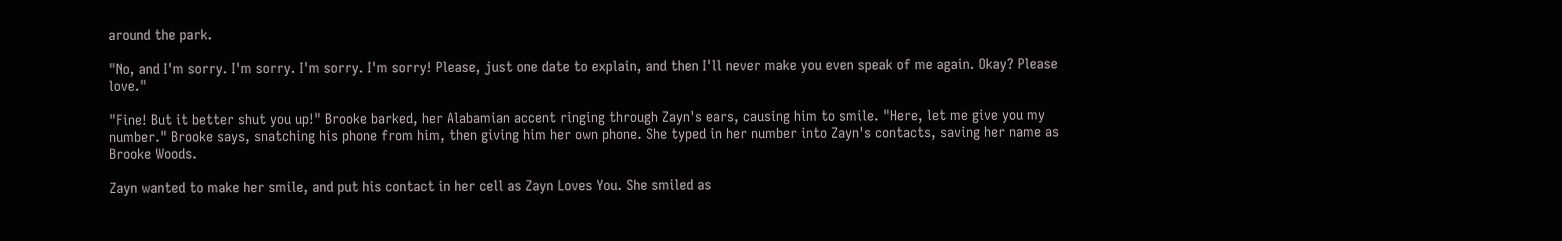around the park.

"No, and I'm sorry. I'm sorry. I'm sorry. I'm sorry! Please, just one date to explain, and then I'll never make you even speak of me again. Okay? Please love."

"Fine! But it better shut you up!" Brooke barked, her Alabamian accent ringing through Zayn's ears, causing him to smile. "Here, let me give you my number." Brooke says, snatching his phone from him, then giving him her own phone. She typed in her number into Zayn's contacts, saving her name as Brooke Woods.

Zayn wanted to make her smile, and put his contact in her cell as Zayn Loves You. She smiled as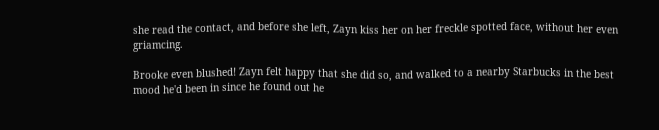she read the contact, and before she left, Zayn kiss her on her freckle spotted face, without her even griamcing.

Brooke even blushed! Zayn felt happy that she did so, and walked to a nearby Starbucks in the best mood he'd been in since he found out he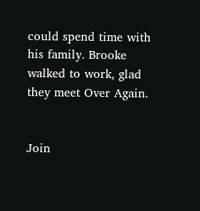could spend time with his family. Brooke walked to work, glad they meet Over Again.


Join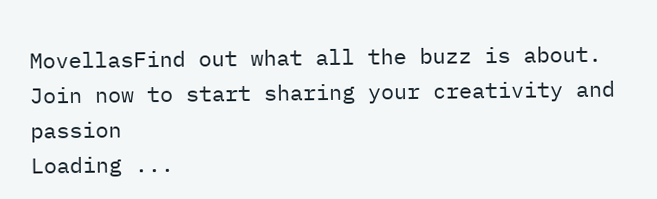MovellasFind out what all the buzz is about. Join now to start sharing your creativity and passion
Loading ...